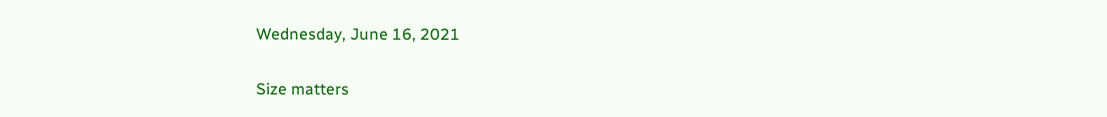Wednesday, June 16, 2021

Size matters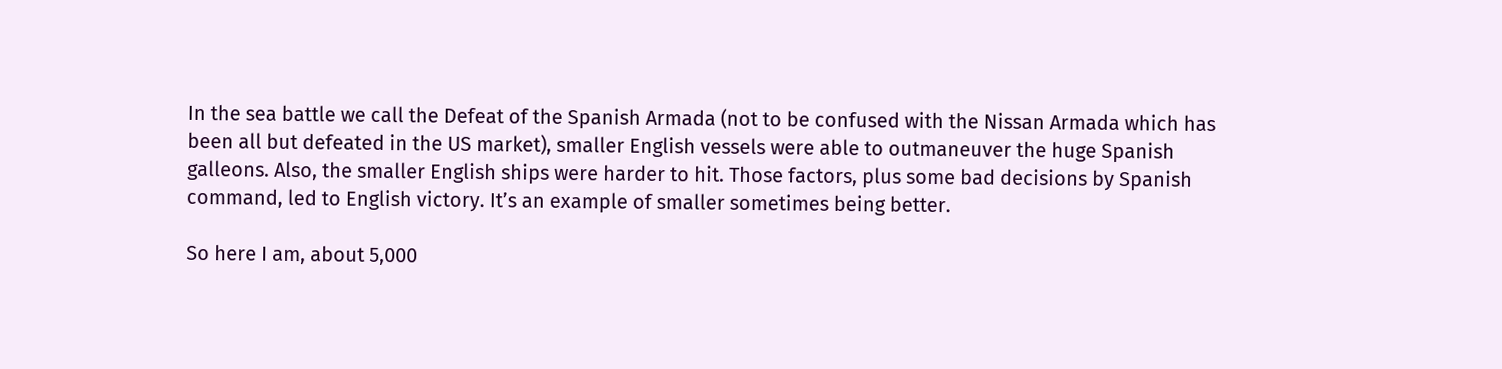In the sea battle we call the Defeat of the Spanish Armada (not to be confused with the Nissan Armada which has been all but defeated in the US market), smaller English vessels were able to outmaneuver the huge Spanish galleons. Also, the smaller English ships were harder to hit. Those factors, plus some bad decisions by Spanish command, led to English victory. It’s an example of smaller sometimes being better.

So here I am, about 5,000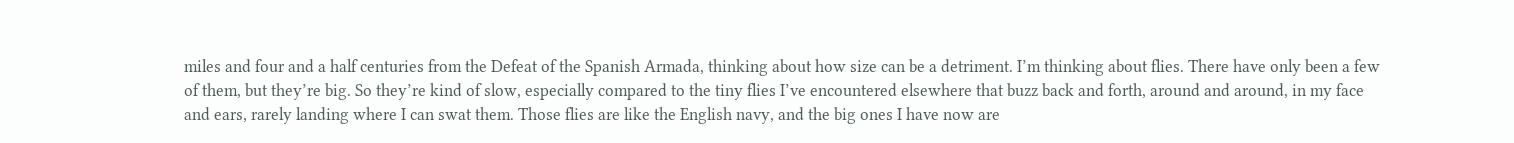miles and four and a half centuries from the Defeat of the Spanish Armada, thinking about how size can be a detriment. I’m thinking about flies. There have only been a few of them, but they’re big. So they’re kind of slow, especially compared to the tiny flies I’ve encountered elsewhere that buzz back and forth, around and around, in my face and ears, rarely landing where I can swat them. Those flies are like the English navy, and the big ones I have now are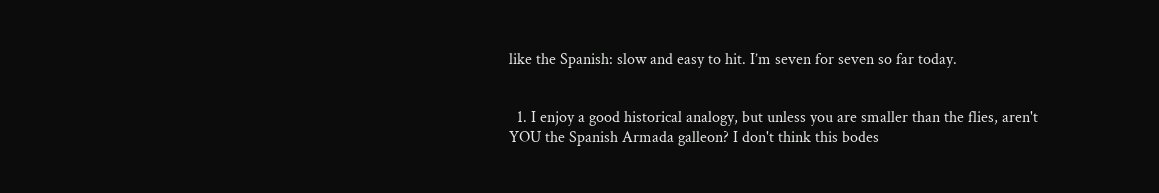like the Spanish: slow and easy to hit. I’m seven for seven so far today.


  1. I enjoy a good historical analogy, but unless you are smaller than the flies, aren't YOU the Spanish Armada galleon? I don't think this bodes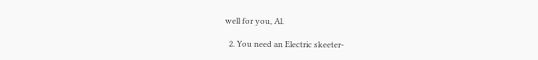well for you, Al.

  2. You need an Electric skeeter-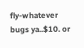fly-whatever bugs ya..$10. or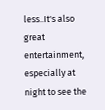less..It's also great entertainment, especially at night to see the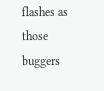flashes as those buggers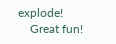explode!
    Great fun!